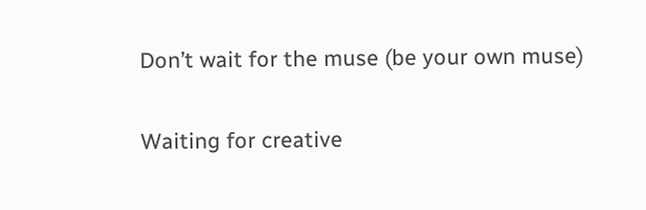Don’t wait for the muse (be your own muse)

Waiting for creative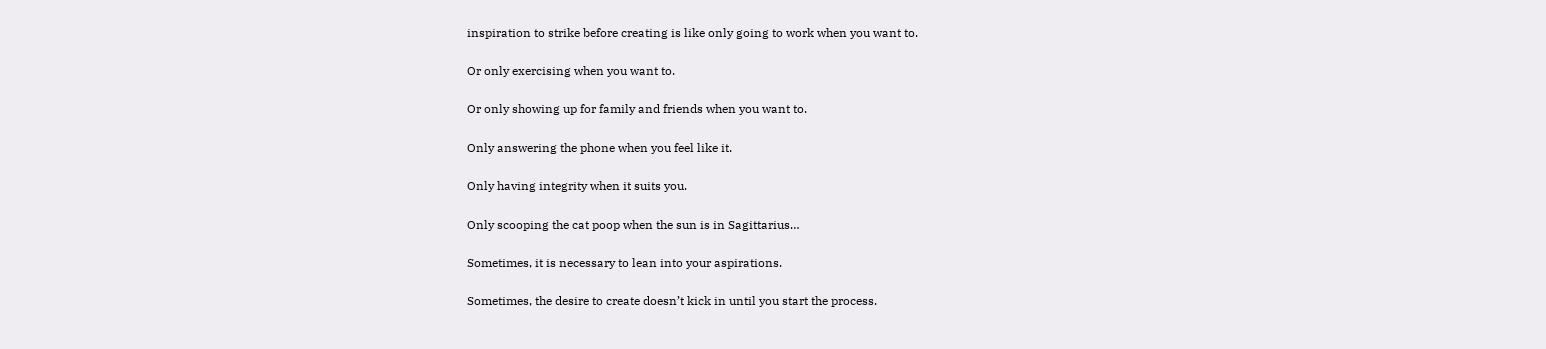inspiration to strike before creating is like only going to work when you want to.

Or only exercising when you want to.

Or only showing up for family and friends when you want to.

Only answering the phone when you feel like it.

Only having integrity when it suits you.

Only scooping the cat poop when the sun is in Sagittarius…

Sometimes, it is necessary to lean into your aspirations.

Sometimes, the desire to create doesn’t kick in until you start the process.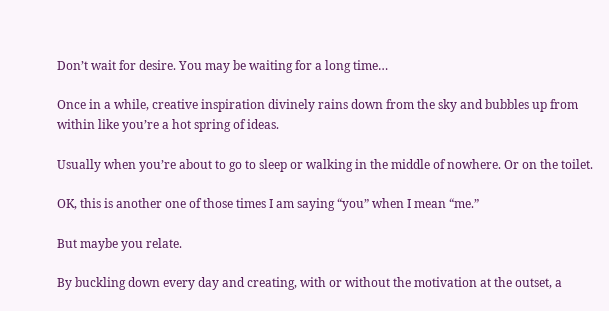Don’t wait for desire. You may be waiting for a long time…

Once in a while, creative inspiration divinely rains down from the sky and bubbles up from within like you’re a hot spring of ideas.

Usually when you’re about to go to sleep or walking in the middle of nowhere. Or on the toilet.

OK, this is another one of those times I am saying “you” when I mean “me.”

But maybe you relate.

By buckling down every day and creating, with or without the motivation at the outset, a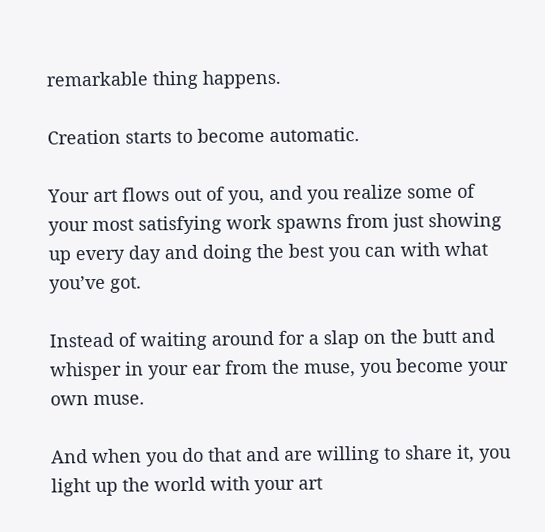remarkable thing happens.

Creation starts to become automatic.

Your art flows out of you, and you realize some of your most satisfying work spawns from just showing up every day and doing the best you can with what you’ve got.

Instead of waiting around for a slap on the butt and whisper in your ear from the muse, you become your own muse.

And when you do that and are willing to share it, you light up the world with your art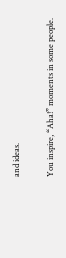and ideas.

You inspire, “Aha!” moments in some people.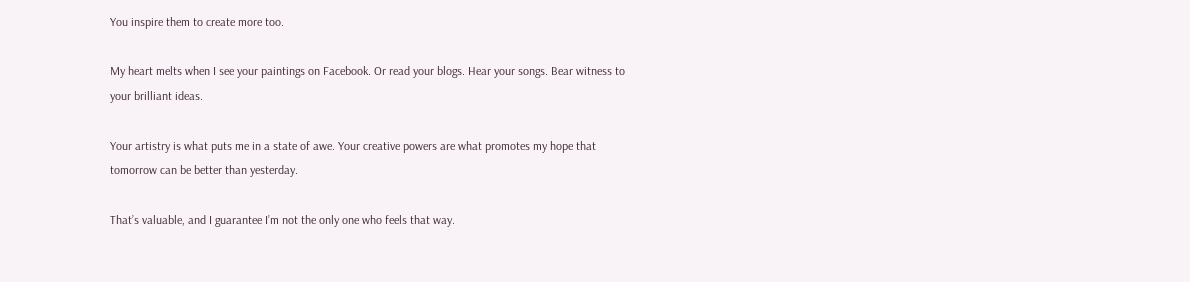You inspire them to create more too.

My heart melts when I see your paintings on Facebook. Or read your blogs. Hear your songs. Bear witness to your brilliant ideas.

Your artistry is what puts me in a state of awe. Your creative powers are what promotes my hope that tomorrow can be better than yesterday.

That’s valuable, and I guarantee I’m not the only one who feels that way.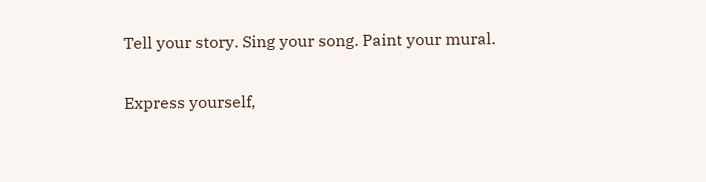Tell your story. Sing your song. Paint your mural.

Express yourself,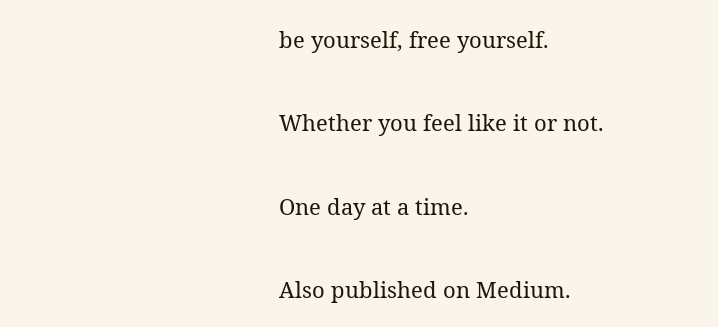be yourself, free yourself.

Whether you feel like it or not.

One day at a time.

Also published on Medium.